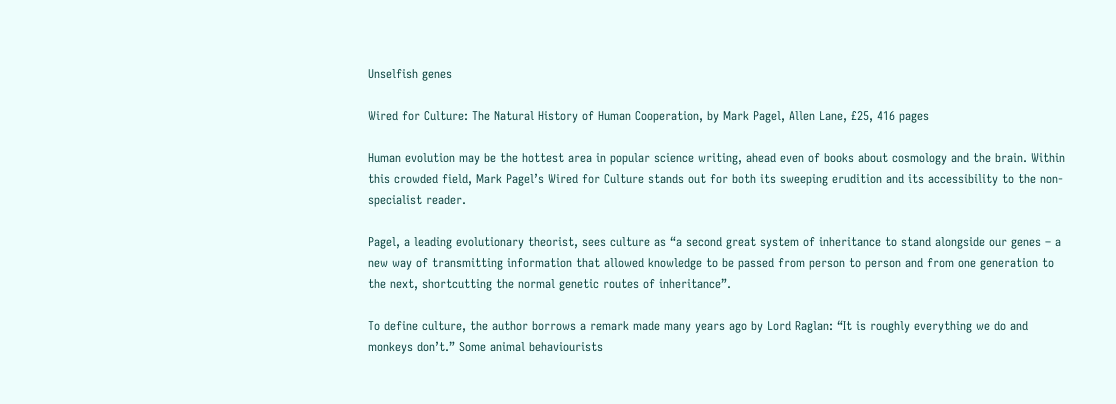Unselfish genes

Wired for Culture: The Natural History of Human Cooperation, by Mark Pagel, Allen Lane, £25, 416 pages

Human evolution may be the hottest area in popular science writing, ahead even of books about cosmology and the brain. Within this crowded field, Mark Pagel’s Wired for Culture stands out for both its sweeping erudition and its accessibility to the non-specialist reader.

Pagel, a leading evolutionary theorist, sees culture as “a second great system of inheritance to stand alongside our genes – a new way of transmitting information that allowed knowledge to be passed from person to person and from one generation to the next, shortcutting the normal genetic routes of inheritance”.

To define culture, the author borrows a remark made many years ago by Lord Raglan: “It is roughly everything we do and monkeys don’t.” Some animal behaviourists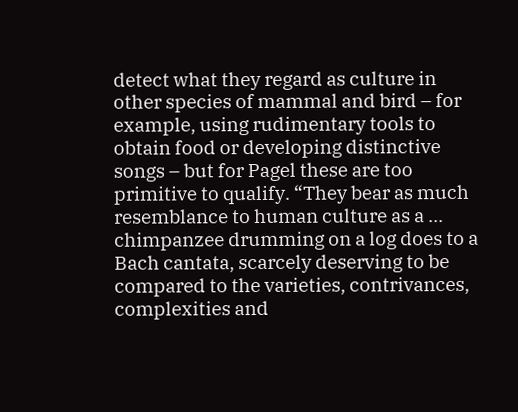detect what they regard as culture in other species of mammal and bird – for example, using rudimentary tools to obtain food or developing distinctive songs – but for Pagel these are too primitive to qualify. “They bear as much resemblance to human culture as a ... chimpanzee drumming on a log does to a Bach cantata, scarcely deserving to be compared to the varieties, contrivances, complexities and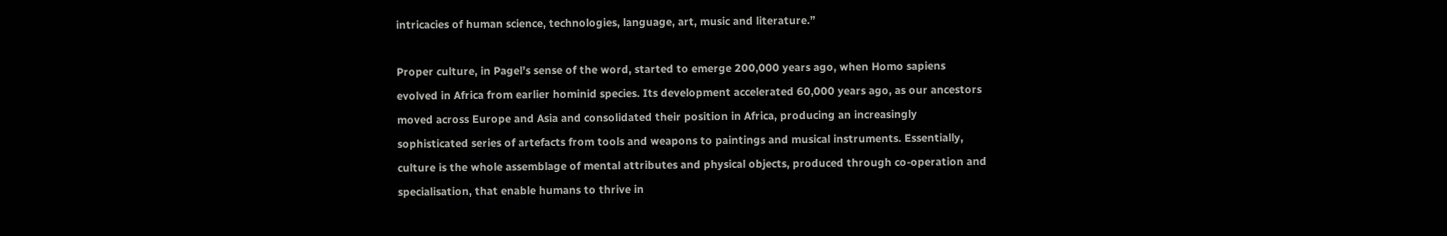intricacies of human science, technologies, language, art, music and literature.”

Proper culture, in Pagel’s sense of the word, started to emerge 200,000 years ago, when Homo sapiens evolved in Africa from earlier hominid species. Its development accelerated 60,000 years ago, as our ancestors moved across Europe and Asia and consolidated their position in Africa, producing an increasingly sophisticated series of artefacts from tools and weapons to paintings and musical instruments. Essentially, culture is the whole assemblage of mental attributes and physical objects, produced through co-operation and specialisation, that enable humans to thrive in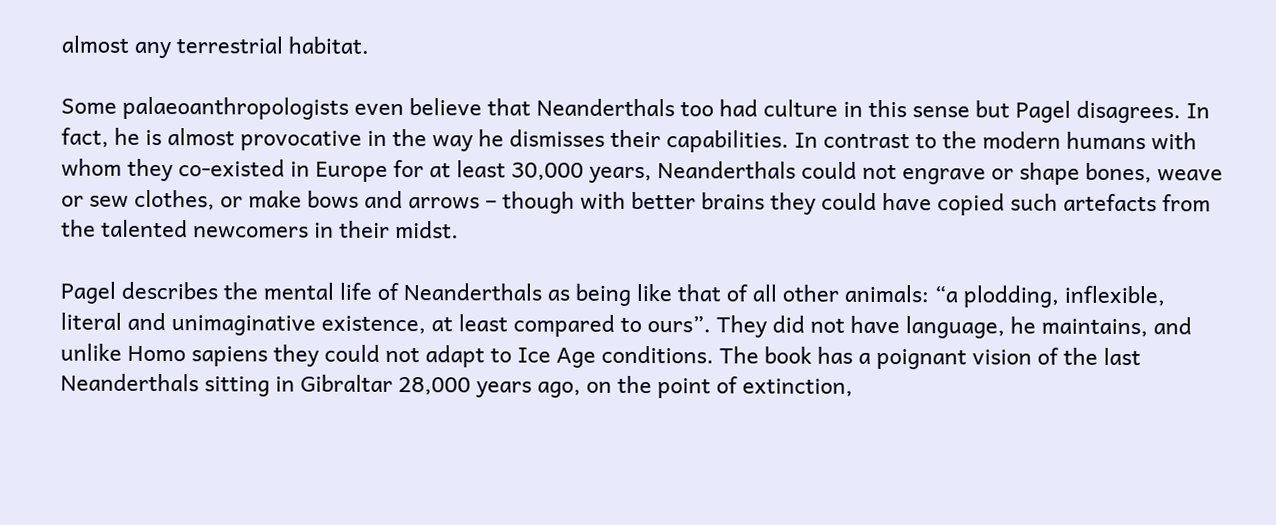almost any terrestrial habitat.

Some palaeoanthropologists even believe that Neanderthals too had culture in this sense but Pagel disagrees. In fact, he is almost provocative in the way he dismisses their capabilities. In contrast to the modern humans with whom they co-existed in Europe for at least 30,000 years, Neanderthals could not engrave or shape bones, weave or sew clothes, or make bows and arrows – though with better brains they could have copied such artefacts from the talented newcomers in their midst.

Pagel describes the mental life of Neanderthals as being like that of all other animals: “a plodding, inflexible, literal and unimaginative existence, at least compared to ours”. They did not have language, he maintains, and unlike Homo sapiens they could not adapt to Ice Age conditions. The book has a poignant vision of the last Neanderthals sitting in Gibraltar 28,000 years ago, on the point of extinction,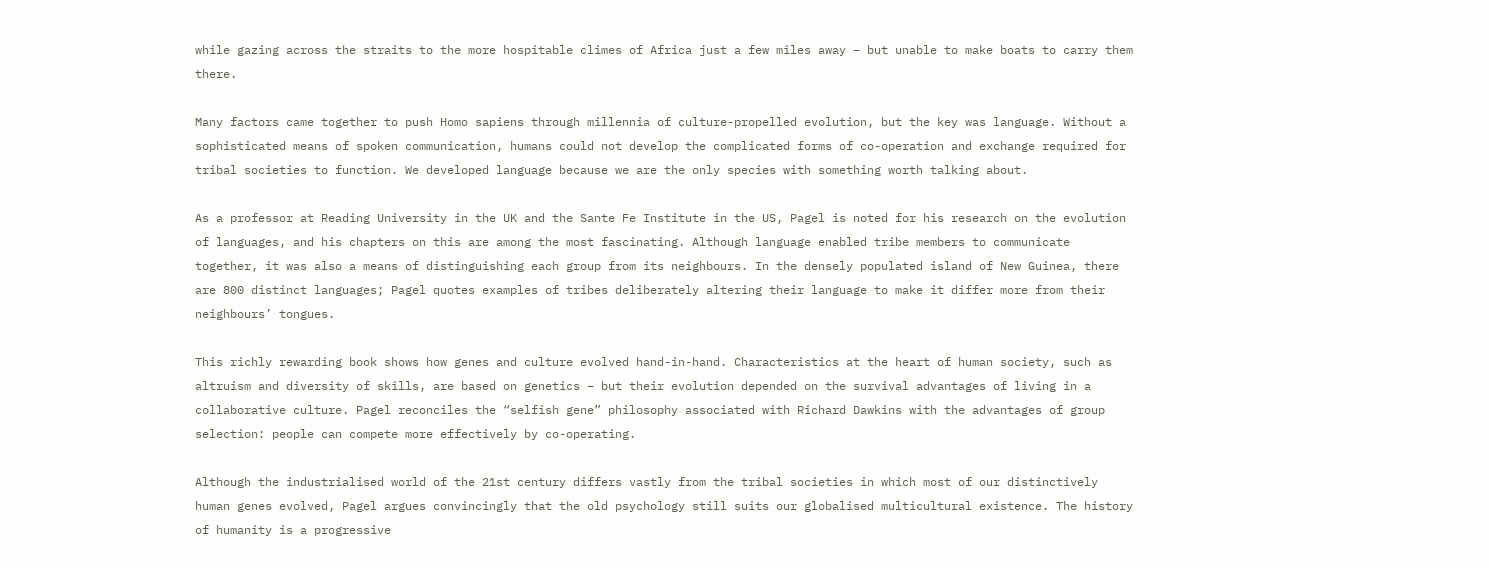while gazing across the straits to the more hospitable climes of Africa just a few miles away – but unable to make boats to carry them there.

Many factors came together to push Homo sapiens through millennia of culture-propelled evolution, but the key was language. Without a sophisticated means of spoken communication, humans could not develop the complicated forms of co-operation and exchange required for tribal societies to function. We developed language because we are the only species with something worth talking about.

As a professor at Reading University in the UK and the Sante Fe Institute in the US, Pagel is noted for his research on the evolution of languages, and his chapters on this are among the most fascinating. Although language enabled tribe members to communicate together, it was also a means of distinguishing each group from its neighbours. In the densely populated island of New Guinea, there are 800 distinct languages; Pagel quotes examples of tribes deliberately altering their language to make it differ more from their neighbours’ tongues.

This richly rewarding book shows how genes and culture evolved hand-in-hand. Characteristics at the heart of human society, such as altruism and diversity of skills, are based on genetics – but their evolution depended on the survival advantages of living in a collaborative culture. Pagel reconciles the “selfish gene” philosophy associated with Richard Dawkins with the advantages of group selection: people can compete more effectively by co-operating.

Although the industrialised world of the 21st century differs vastly from the tribal societies in which most of our distinctively human genes evolved, Pagel argues convincingly that the old psychology still suits our globalised multicultural existence. The history of humanity is a progressive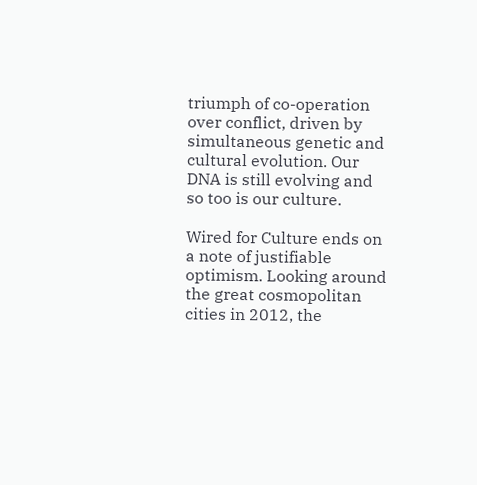triumph of co-operation over conflict, driven by simultaneous genetic and cultural evolution. Our DNA is still evolving and so too is our culture.

Wired for Culture ends on a note of justifiable optimism. Looking around the great cosmopolitan cities in 2012, the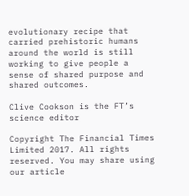evolutionary recipe that carried prehistoric humans around the world is still working to give people a sense of shared purpose and shared outcomes.

Clive Cookson is the FT’s science editor

Copyright The Financial Times Limited 2017. All rights reserved. You may share using our article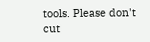tools. Please don't cut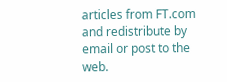articles from FT.com and redistribute by email or post to the web.